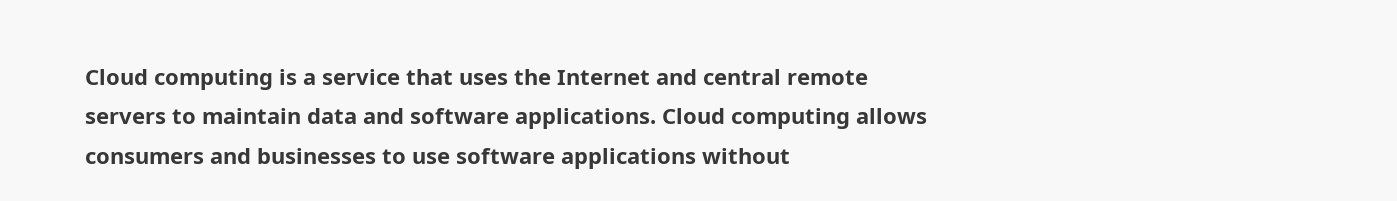Cloud computing is a service that uses the Internet and central remote servers to maintain data and software applications. Cloud computing allows consumers and businesses to use software applications without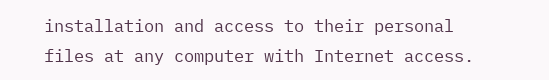installation and access to their personal files at any computer with Internet access.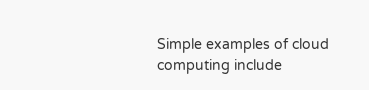Simple examples of cloud computing include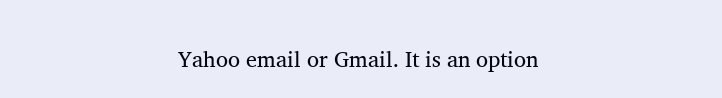Yahoo email or Gmail. It is an option